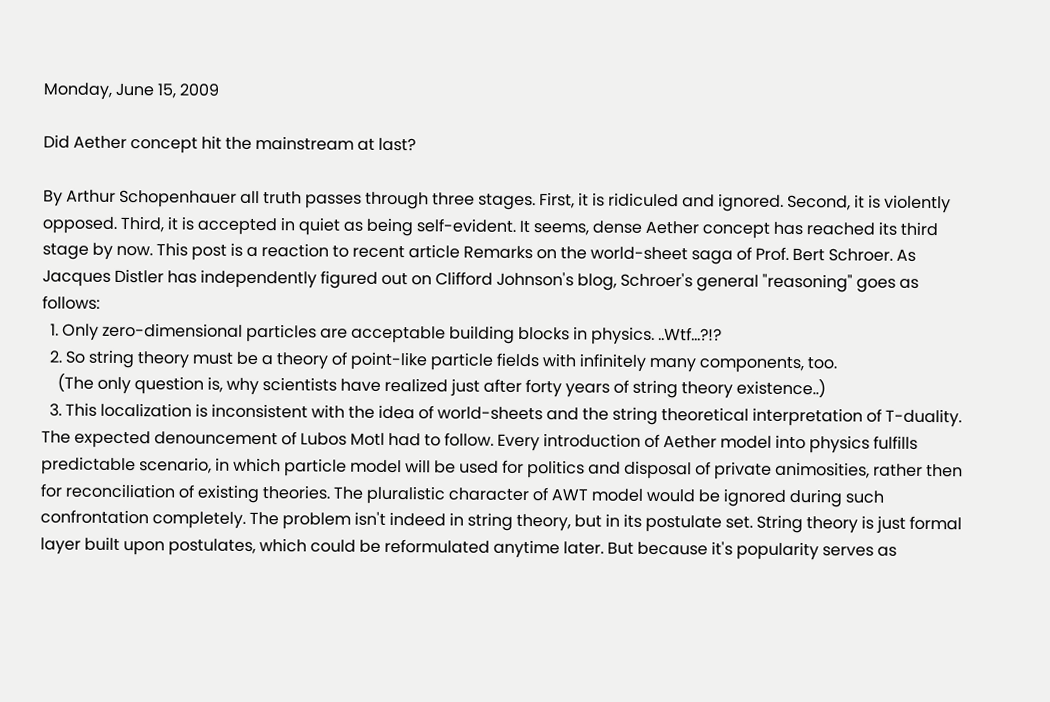Monday, June 15, 2009

Did Aether concept hit the mainstream at last?

By Arthur Schopenhauer all truth passes through three stages. First, it is ridiculed and ignored. Second, it is violently opposed. Third, it is accepted in quiet as being self-evident. It seems, dense Aether concept has reached its third stage by now. This post is a reaction to recent article Remarks on the world-sheet saga of Prof. Bert Schroer. As Jacques Distler has independently figured out on Clifford Johnson's blog, Schroer's general "reasoning" goes as follows:
  1. Only zero-dimensional particles are acceptable building blocks in physics. ..Wtf...?!?
  2. So string theory must be a theory of point-like particle fields with infinitely many components, too.
    (The only question is, why scientists have realized just after forty years of string theory existence..)
  3. This localization is inconsistent with the idea of world-sheets and the string theoretical interpretation of T-duality.
The expected denouncement of Lubos Motl had to follow. Every introduction of Aether model into physics fulfills predictable scenario, in which particle model will be used for politics and disposal of private animosities, rather then for reconciliation of existing theories. The pluralistic character of AWT model would be ignored during such confrontation completely. The problem isn't indeed in string theory, but in its postulate set. String theory is just formal layer built upon postulates, which could be reformulated anytime later. But because it's popularity serves as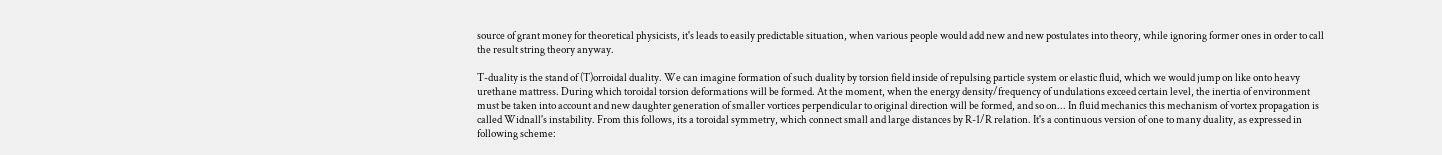source of grant money for theoretical physicists, it's leads to easily predictable situation, when various people would add new and new postulates into theory, while ignoring former ones in order to call the result string theory anyway.

T-duality is the stand of (T)orroidal duality. We can imagine formation of such duality by torsion field inside of repulsing particle system or elastic fluid, which we would jump on like onto heavy urethane mattress. During which toroidal torsion deformations will be formed. At the moment, when the energy density/frequency of undulations exceed certain level, the inertia of environment must be taken into account and new daughter generation of smaller vortices perpendicular to original direction will be formed, and so on... In fluid mechanics this mechanism of vortex propagation is called Widnall's instability. From this follows, its a toroidal symmetry, which connect small and large distances by R-1/R relation. It's a continuous version of one to many duality, as expressed in following scheme: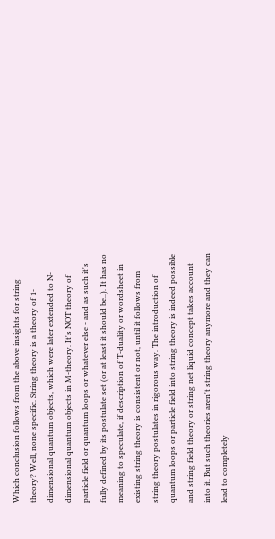Which conclusion follows from the above insights for string theory? Well, none specific. String theory is a theory of 1-dimensional quantum objects, which were later extended to N-dimensional quantum objects in M-theory. It's NOT theory of particle field or quantum loops or whatever else - and as such it's fully defined by its postulate set (or at least it should be..). It has no meaning to speculate, if description of T-duality or wordsheet in existing string theory is consistent or not, until it follows from string theory postulates in rigorous way. The introduction of quantum loops or particle field into string theory is indeed possible and string field theory or string net liquid concept takes account into it. But such theories aren't string theory anymore and they can lead to completely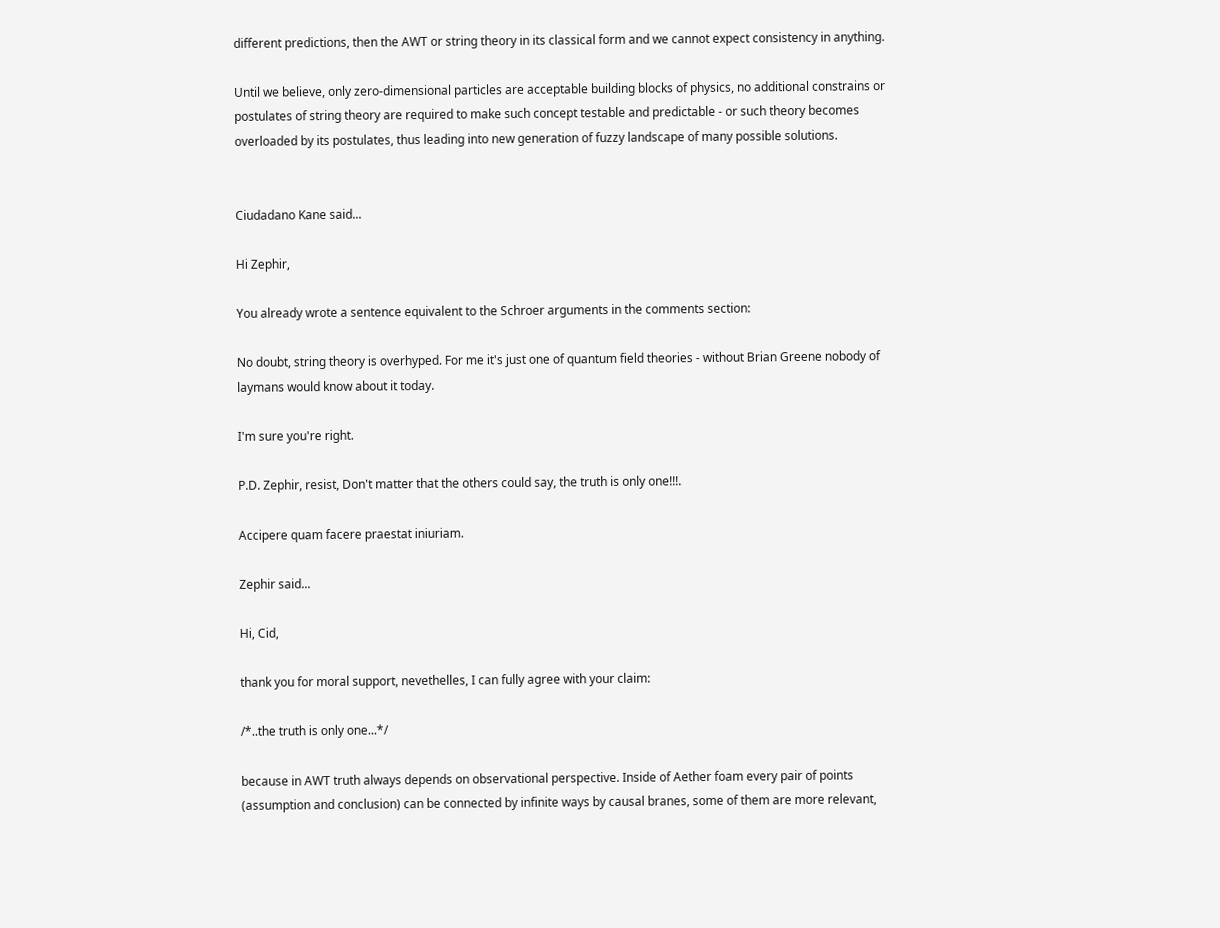different predictions, then the AWT or string theory in its classical form and we cannot expect consistency in anything.

Until we believe, only zero-dimensional particles are acceptable building blocks of physics, no additional constrains or postulates of string theory are required to make such concept testable and predictable - or such theory becomes overloaded by its postulates, thus leading into new generation of fuzzy landscape of many possible solutions.


Ciudadano Kane said...

Hi Zephir,

You already wrote a sentence equivalent to the Schroer arguments in the comments section:

No doubt, string theory is overhyped. For me it's just one of quantum field theories - without Brian Greene nobody of laymans would know about it today.

I'm sure you're right.

P.D. Zephir, resist, Don't matter that the others could say, the truth is only one!!!.

Accipere quam facere praestat iniuriam.

Zephir said...

Hi, Cid,

thank you for moral support, nevethelles, I can fully agree with your claim:

/*..the truth is only one...*/

because in AWT truth always depends on observational perspective. Inside of Aether foam every pair of points (assumption and conclusion) can be connected by infinite ways by causal branes, some of them are more relevant,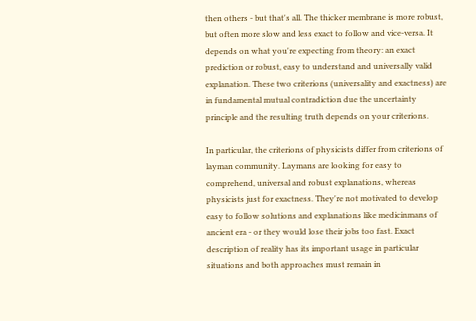then others - but that's all. The thicker membrane is more robust, but often more slow and less exact to follow and vice-versa. It depends on what you're expecting from theory: an exact prediction or robust, easy to understand and universally valid explanation. These two criterions (universality and exactness) are in fundamental mutual contradiction due the uncertainty principle and the resulting truth depends on your criterions.

In particular, the criterions of physicists differ from criterions of layman community. Laymans are looking for easy to comprehend, universal and robust explanations, whereas physicists just for exactness. They're not motivated to develop easy to follow solutions and explanations like medicinmans of ancient era - or they would lose their jobs too fast. Exact description of reality has its important usage in particular situations and both approaches must remain in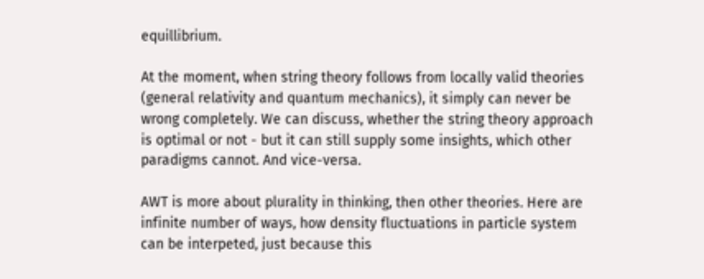equillibrium.

At the moment, when string theory follows from locally valid theories (general relativity and quantum mechanics), it simply can never be wrong completely. We can discuss, whether the string theory approach is optimal or not - but it can still supply some insights, which other paradigms cannot. And vice-versa.

AWT is more about plurality in thinking, then other theories. Here are infinite number of ways, how density fluctuations in particle system can be interpeted, just because this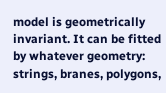model is geometrically invariant. It can be fitted by whatever geometry: strings, branes, polygons,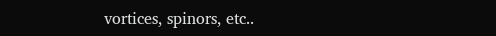vortices, spinors, etc..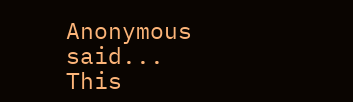Anonymous said...
This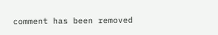comment has been removed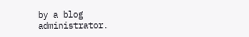by a blog administrator.